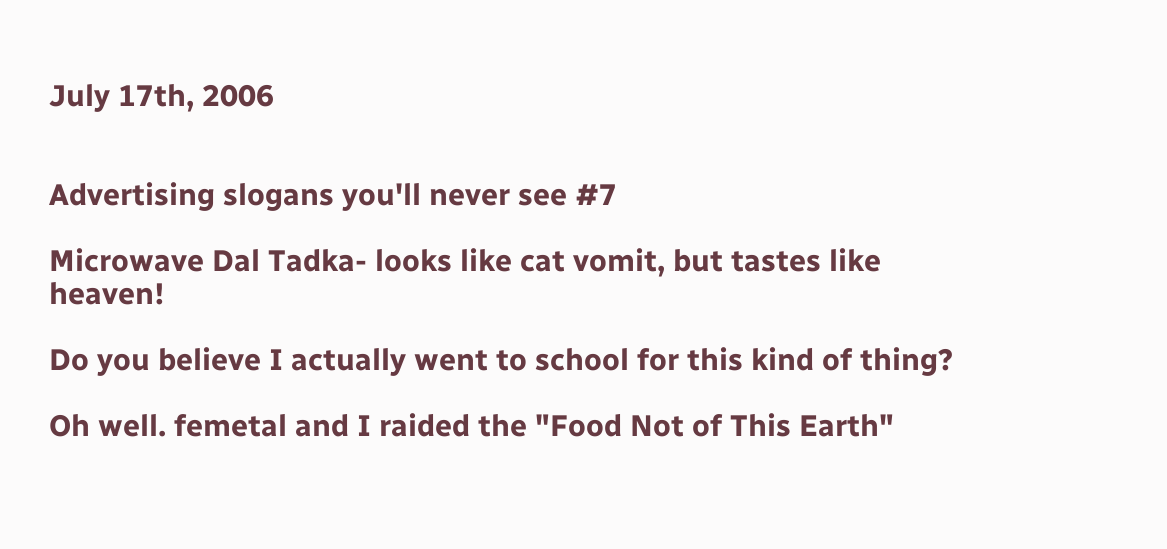July 17th, 2006


Advertising slogans you'll never see #7

Microwave Dal Tadka- looks like cat vomit, but tastes like heaven!

Do you believe I actually went to school for this kind of thing?

Oh well. femetal and I raided the "Food Not of This Earth"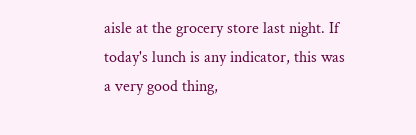aisle at the grocery store last night. If today's lunch is any indicator, this was a very good thing,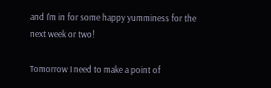and I'm in for some happy yumminess for the next week or two!

Tomorrow I need to make a point of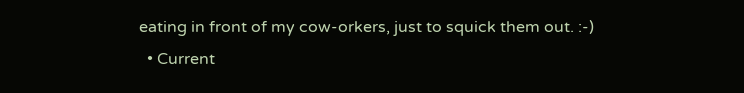eating in front of my cow-orkers, just to squick them out. :-)
  • Current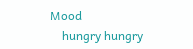Mood
    hungry hungry